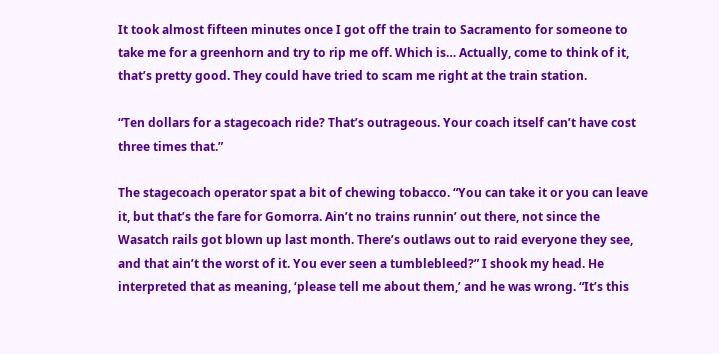It took almost fifteen minutes once I got off the train to Sacramento for someone to take me for a greenhorn and try to rip me off. Which is… Actually, come to think of it, that’s pretty good. They could have tried to scam me right at the train station.

“Ten dollars for a stagecoach ride? That’s outrageous. Your coach itself can’t have cost three times that.”

The stagecoach operator spat a bit of chewing tobacco. “You can take it or you can leave it, but that’s the fare for Gomorra. Ain’t no trains runnin’ out there, not since the Wasatch rails got blown up last month. There’s outlaws out to raid everyone they see, and that ain’t the worst of it. You ever seen a tumblebleed?” I shook my head. He interpreted that as meaning, ‘please tell me about them,’ and he was wrong. “It’s this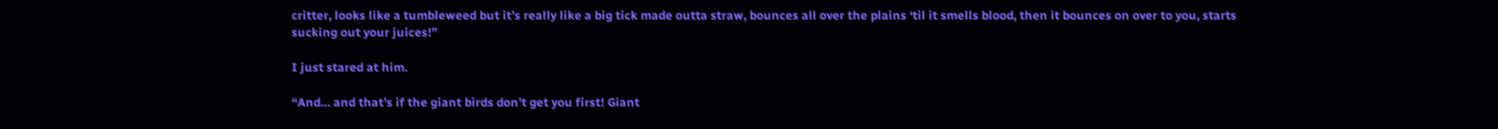critter, looks like a tumbleweed but it’s really like a big tick made outta straw, bounces all over the plains ‘til it smells blood, then it bounces on over to you, starts sucking out your juices!”

I just stared at him.

“And… and that’s if the giant birds don’t get you first! Giant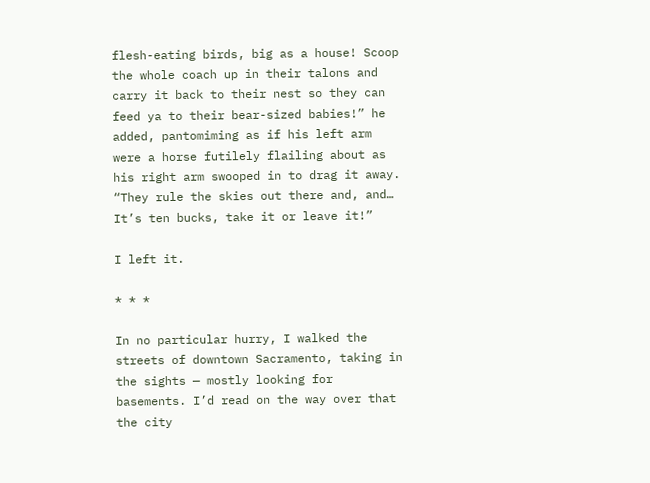flesh-eating birds, big as a house! Scoop the whole coach up in their talons and carry it back to their nest so they can feed ya to their bear-sized babies!” he added, pantomiming as if his left arm were a horse futilely flailing about as his right arm swooped in to drag it away. “They rule the skies out there and, and… It’s ten bucks, take it or leave it!”

I left it.

* * *

In no particular hurry, I walked the streets of downtown Sacramento, taking in the sights — mostly looking for basements. I’d read on the way over that the city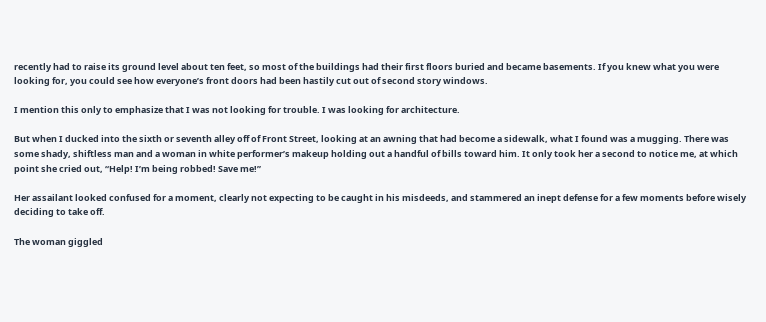recently had to raise its ground level about ten feet, so most of the buildings had their first floors buried and became basements. If you knew what you were looking for, you could see how everyone’s front doors had been hastily cut out of second story windows.

I mention this only to emphasize that I was not looking for trouble. I was looking for architecture.

But when I ducked into the sixth or seventh alley off of Front Street, looking at an awning that had become a sidewalk, what I found was a mugging. There was some shady, shiftless man and a woman in white performer’s makeup holding out a handful of bills toward him. It only took her a second to notice me, at which point she cried out, “Help! I’m being robbed! Save me!”

Her assailant looked confused for a moment, clearly not expecting to be caught in his misdeeds, and stammered an inept defense for a few moments before wisely deciding to take off.

The woman giggled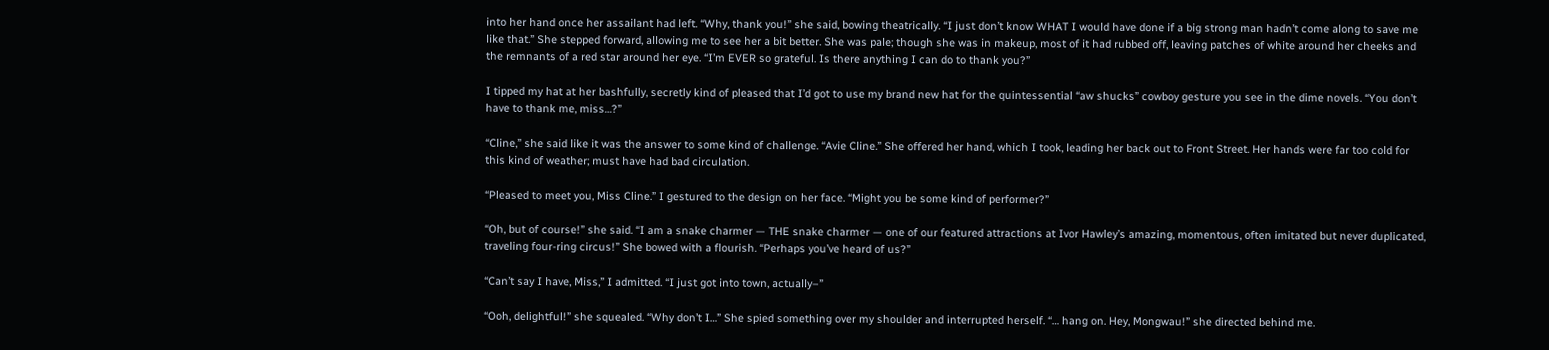into her hand once her assailant had left. “Why, thank you!” she said, bowing theatrically. “I just don’t know WHAT I would have done if a big strong man hadn’t come along to save me like that.” She stepped forward, allowing me to see her a bit better. She was pale; though she was in makeup, most of it had rubbed off, leaving patches of white around her cheeks and the remnants of a red star around her eye. “I’m EVER so grateful. Is there anything I can do to thank you?”

I tipped my hat at her bashfully, secretly kind of pleased that I’d got to use my brand new hat for the quintessential “aw shucks” cowboy gesture you see in the dime novels. “You don’t have to thank me, miss…?”

“Cline,” she said like it was the answer to some kind of challenge. “Avie Cline.” She offered her hand, which I took, leading her back out to Front Street. Her hands were far too cold for this kind of weather; must have had bad circulation.

“Pleased to meet you, Miss Cline.” I gestured to the design on her face. “Might you be some kind of performer?”

“Oh, but of course!” she said. “I am a snake charmer — THE snake charmer — one of our featured attractions at Ivor Hawley’s amazing, momentous, often imitated but never duplicated, traveling four-ring circus!” She bowed with a flourish. “Perhaps you’ve heard of us?”

“Can’t say I have, Miss,” I admitted. “I just got into town, actually–”

“Ooh, delightful!” she squealed. “Why don’t I…” She spied something over my shoulder and interrupted herself. “… hang on. Hey, Mongwau!” she directed behind me.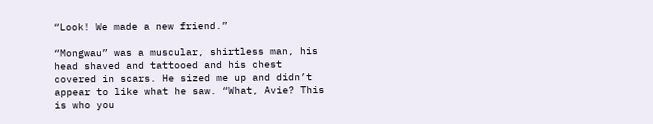“Look! We made a new friend.”

“Mongwau” was a muscular, shirtless man, his head shaved and tattooed and his chest covered in scars. He sized me up and didn’t appear to like what he saw. “What, Avie? This is who you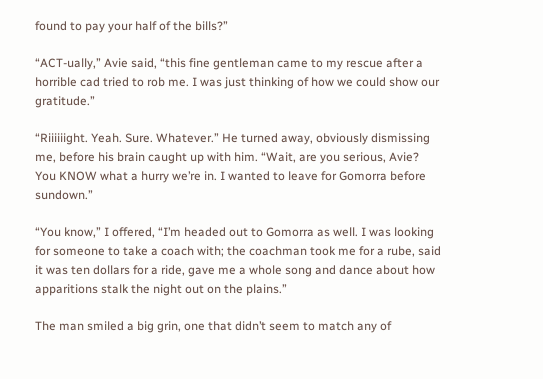found to pay your half of the bills?”

“ACT-ually,” Avie said, “this fine gentleman came to my rescue after a horrible cad tried to rob me. I was just thinking of how we could show our gratitude.”

“Riiiiiight. Yeah. Sure. Whatever.” He turned away, obviously dismissing me, before his brain caught up with him. “Wait, are you serious, Avie? You KNOW what a hurry we’re in. I wanted to leave for Gomorra before sundown.”

“You know,” I offered, “I’m headed out to Gomorra as well. I was looking for someone to take a coach with; the coachman took me for a rube, said it was ten dollars for a ride, gave me a whole song and dance about how apparitions stalk the night out on the plains.”

The man smiled a big grin, one that didn’t seem to match any of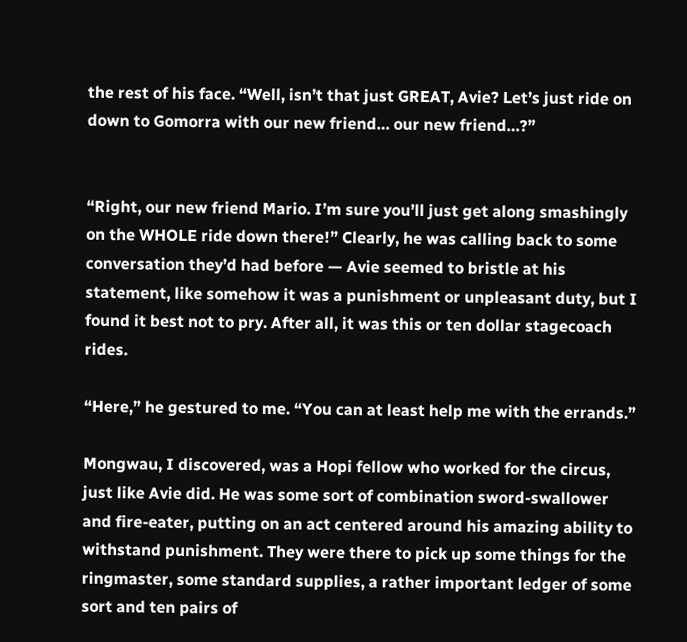the rest of his face. “Well, isn’t that just GREAT, Avie? Let’s just ride on down to Gomorra with our new friend… our new friend…?”


“Right, our new friend Mario. I’m sure you’ll just get along smashingly on the WHOLE ride down there!” Clearly, he was calling back to some conversation they’d had before — Avie seemed to bristle at his statement, like somehow it was a punishment or unpleasant duty, but I found it best not to pry. After all, it was this or ten dollar stagecoach rides.

“Here,” he gestured to me. “You can at least help me with the errands.”

Mongwau, I discovered, was a Hopi fellow who worked for the circus, just like Avie did. He was some sort of combination sword-swallower and fire-eater, putting on an act centered around his amazing ability to withstand punishment. They were there to pick up some things for the ringmaster, some standard supplies, a rather important ledger of some sort and ten pairs of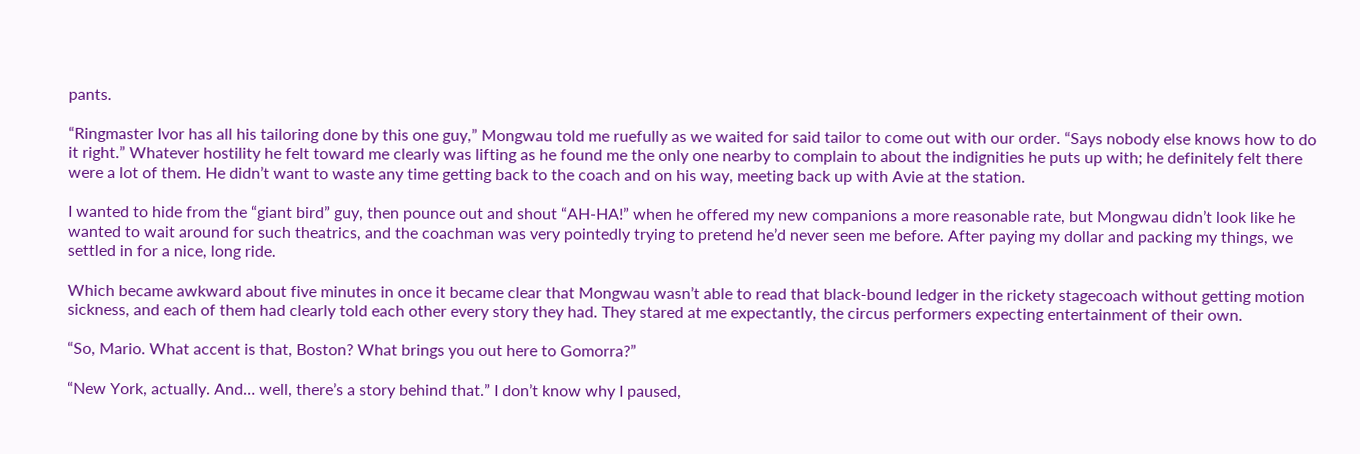pants.

“Ringmaster Ivor has all his tailoring done by this one guy,” Mongwau told me ruefully as we waited for said tailor to come out with our order. “Says nobody else knows how to do it right.” Whatever hostility he felt toward me clearly was lifting as he found me the only one nearby to complain to about the indignities he puts up with; he definitely felt there were a lot of them. He didn’t want to waste any time getting back to the coach and on his way, meeting back up with Avie at the station.

I wanted to hide from the “giant bird” guy, then pounce out and shout “AH-HA!” when he offered my new companions a more reasonable rate, but Mongwau didn’t look like he wanted to wait around for such theatrics, and the coachman was very pointedly trying to pretend he’d never seen me before. After paying my dollar and packing my things, we settled in for a nice, long ride.

Which became awkward about five minutes in once it became clear that Mongwau wasn’t able to read that black-bound ledger in the rickety stagecoach without getting motion sickness, and each of them had clearly told each other every story they had. They stared at me expectantly, the circus performers expecting entertainment of their own.

“So, Mario. What accent is that, Boston? What brings you out here to Gomorra?”

“New York, actually. And… well, there’s a story behind that.” I don’t know why I paused,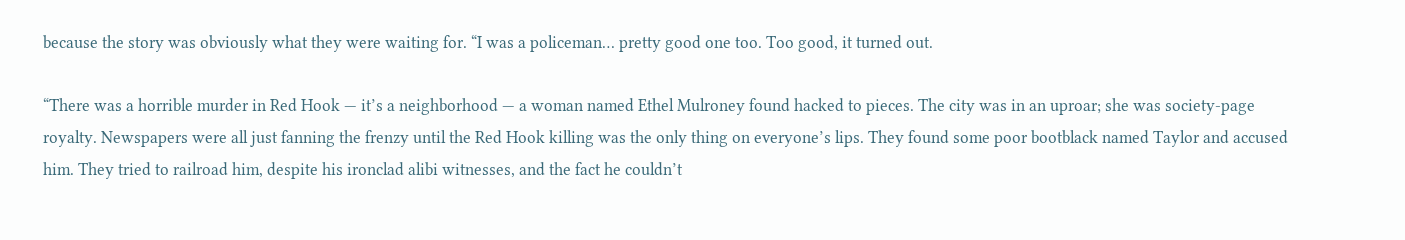because the story was obviously what they were waiting for. “I was a policeman… pretty good one too. Too good, it turned out.

“There was a horrible murder in Red Hook — it’s a neighborhood — a woman named Ethel Mulroney found hacked to pieces. The city was in an uproar; she was society-page royalty. Newspapers were all just fanning the frenzy until the Red Hook killing was the only thing on everyone’s lips. They found some poor bootblack named Taylor and accused him. They tried to railroad him, despite his ironclad alibi witnesses, and the fact he couldn’t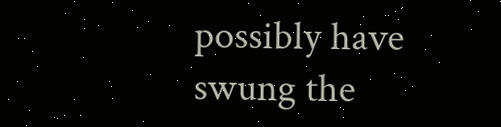possibly have swung the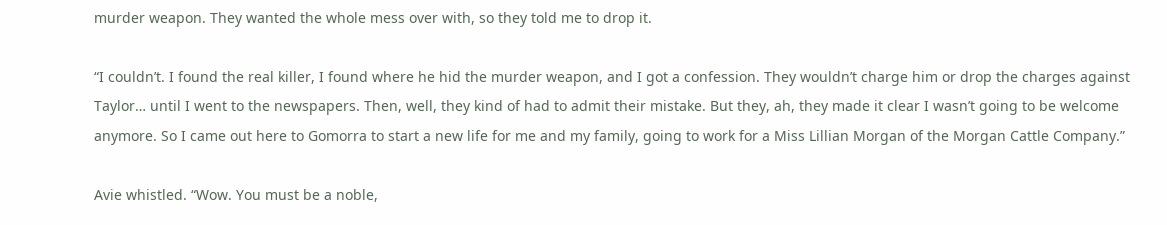murder weapon. They wanted the whole mess over with, so they told me to drop it.

“I couldn’t. I found the real killer, I found where he hid the murder weapon, and I got a confession. They wouldn’t charge him or drop the charges against Taylor… until I went to the newspapers. Then, well, they kind of had to admit their mistake. But they, ah, they made it clear I wasn’t going to be welcome anymore. So I came out here to Gomorra to start a new life for me and my family, going to work for a Miss Lillian Morgan of the Morgan Cattle Company.”

Avie whistled. “Wow. You must be a noble,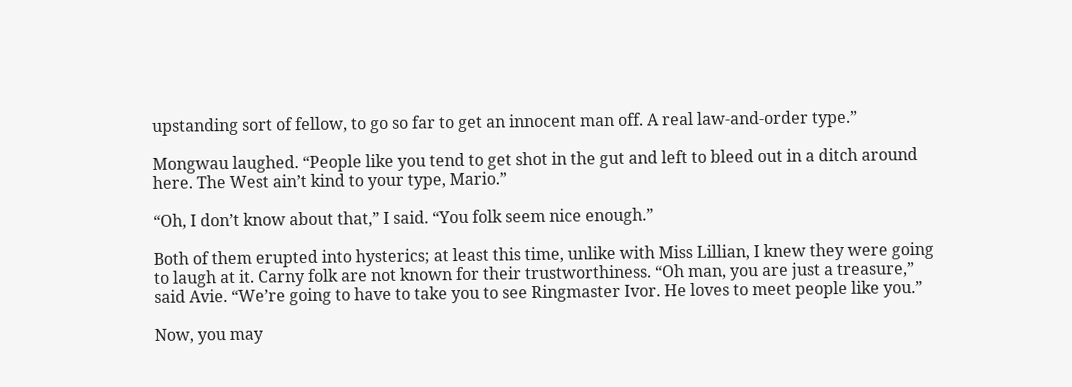upstanding sort of fellow, to go so far to get an innocent man off. A real law-and-order type.”

Mongwau laughed. “People like you tend to get shot in the gut and left to bleed out in a ditch around here. The West ain’t kind to your type, Mario.”

“Oh, I don’t know about that,” I said. “You folk seem nice enough.”

Both of them erupted into hysterics; at least this time, unlike with Miss Lillian, I knew they were going to laugh at it. Carny folk are not known for their trustworthiness. “Oh man, you are just a treasure,” said Avie. “We’re going to have to take you to see Ringmaster Ivor. He loves to meet people like you.”

Now, you may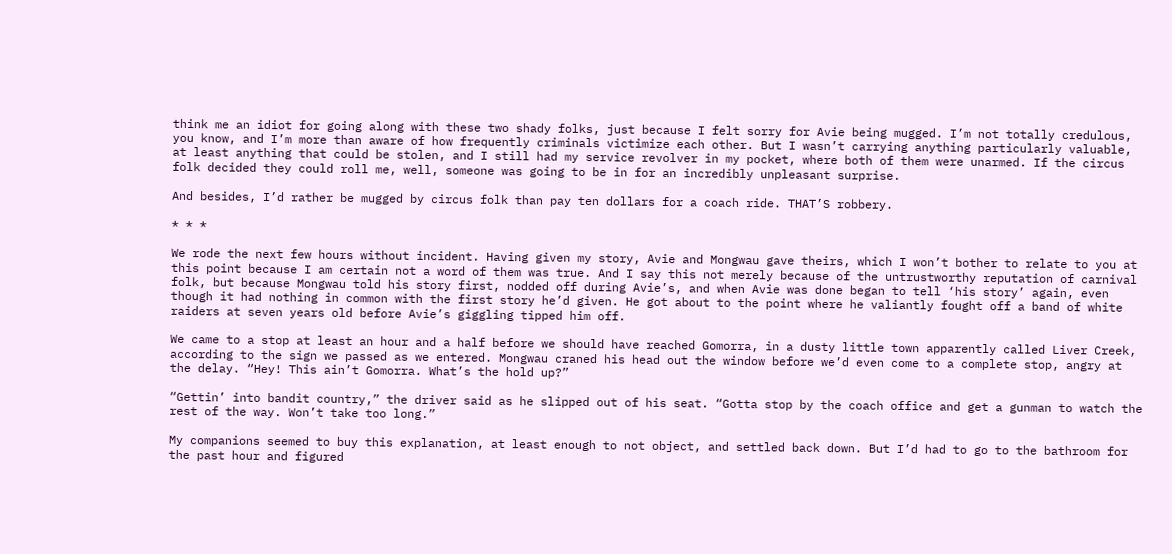think me an idiot for going along with these two shady folks, just because I felt sorry for Avie being mugged. I’m not totally credulous, you know, and I’m more than aware of how frequently criminals victimize each other. But I wasn’t carrying anything particularly valuable, at least anything that could be stolen, and I still had my service revolver in my pocket, where both of them were unarmed. If the circus folk decided they could roll me, well, someone was going to be in for an incredibly unpleasant surprise.

And besides, I’d rather be mugged by circus folk than pay ten dollars for a coach ride. THAT’S robbery.

* * *

We rode the next few hours without incident. Having given my story, Avie and Mongwau gave theirs, which I won’t bother to relate to you at this point because I am certain not a word of them was true. And I say this not merely because of the untrustworthy reputation of carnival folk, but because Mongwau told his story first, nodded off during Avie’s, and when Avie was done began to tell ‘his story’ again, even though it had nothing in common with the first story he’d given. He got about to the point where he valiantly fought off a band of white raiders at seven years old before Avie’s giggling tipped him off.

We came to a stop at least an hour and a half before we should have reached Gomorra, in a dusty little town apparently called Liver Creek, according to the sign we passed as we entered. Mongwau craned his head out the window before we’d even come to a complete stop, angry at the delay. “Hey! This ain’t Gomorra. What’s the hold up?”

“Gettin’ into bandit country,” the driver said as he slipped out of his seat. “Gotta stop by the coach office and get a gunman to watch the rest of the way. Won’t take too long.”

My companions seemed to buy this explanation, at least enough to not object, and settled back down. But I’d had to go to the bathroom for the past hour and figured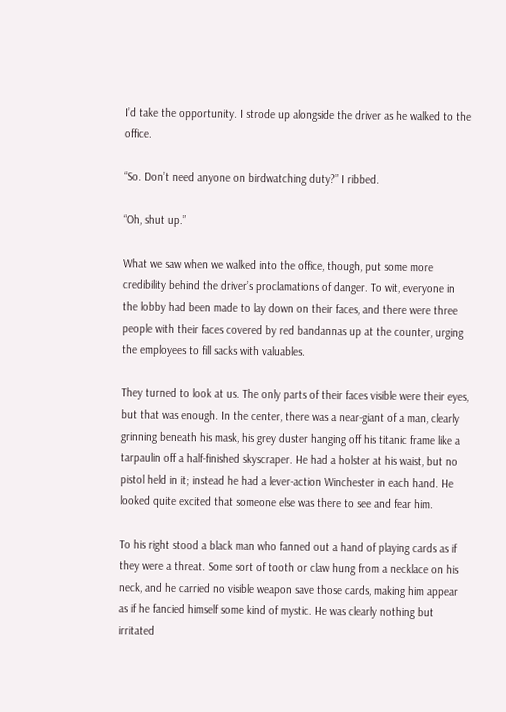I’d take the opportunity. I strode up alongside the driver as he walked to the office.

“So. Don’t need anyone on birdwatching duty?” I ribbed.

“Oh, shut up.”

What we saw when we walked into the office, though, put some more credibility behind the driver’s proclamations of danger. To wit, everyone in the lobby had been made to lay down on their faces, and there were three people with their faces covered by red bandannas up at the counter, urging the employees to fill sacks with valuables.

They turned to look at us. The only parts of their faces visible were their eyes, but that was enough. In the center, there was a near-giant of a man, clearly grinning beneath his mask, his grey duster hanging off his titanic frame like a tarpaulin off a half-finished skyscraper. He had a holster at his waist, but no pistol held in it; instead he had a lever-action Winchester in each hand. He looked quite excited that someone else was there to see and fear him.

To his right stood a black man who fanned out a hand of playing cards as if they were a threat. Some sort of tooth or claw hung from a necklace on his neck, and he carried no visible weapon save those cards, making him appear as if he fancied himself some kind of mystic. He was clearly nothing but irritated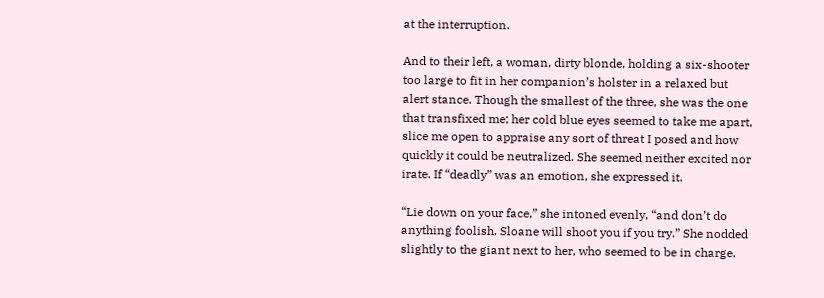at the interruption.

And to their left, a woman, dirty blonde, holding a six-shooter too large to fit in her companion’s holster in a relaxed but alert stance. Though the smallest of the three, she was the one that transfixed me; her cold blue eyes seemed to take me apart, slice me open to appraise any sort of threat I posed and how quickly it could be neutralized. She seemed neither excited nor irate. If “deadly” was an emotion, she expressed it.

“Lie down on your face,” she intoned evenly, “and don’t do anything foolish. Sloane will shoot you if you try.” She nodded slightly to the giant next to her, who seemed to be in charge.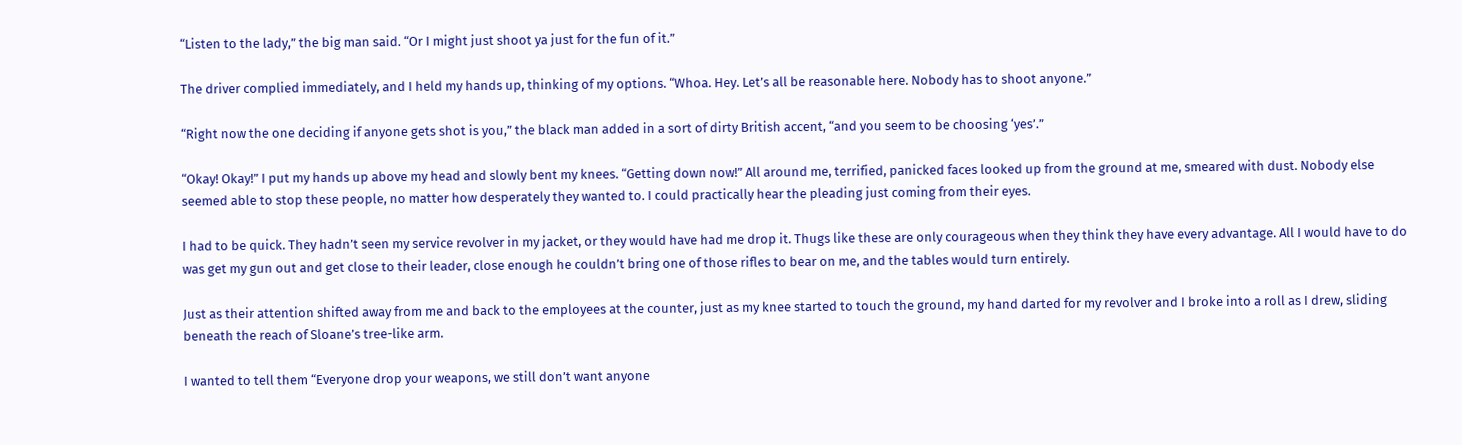“Listen to the lady,” the big man said. “Or I might just shoot ya just for the fun of it.”

The driver complied immediately, and I held my hands up, thinking of my options. “Whoa. Hey. Let’s all be reasonable here. Nobody has to shoot anyone.”

“Right now the one deciding if anyone gets shot is you,” the black man added in a sort of dirty British accent, “and you seem to be choosing ‘yes’.”

“Okay! Okay!” I put my hands up above my head and slowly bent my knees. “Getting down now!” All around me, terrified, panicked faces looked up from the ground at me, smeared with dust. Nobody else seemed able to stop these people, no matter how desperately they wanted to. I could practically hear the pleading just coming from their eyes.

I had to be quick. They hadn’t seen my service revolver in my jacket, or they would have had me drop it. Thugs like these are only courageous when they think they have every advantage. All I would have to do was get my gun out and get close to their leader, close enough he couldn’t bring one of those rifles to bear on me, and the tables would turn entirely.

Just as their attention shifted away from me and back to the employees at the counter, just as my knee started to touch the ground, my hand darted for my revolver and I broke into a roll as I drew, sliding beneath the reach of Sloane’s tree-like arm.

I wanted to tell them “Everyone drop your weapons, we still don’t want anyone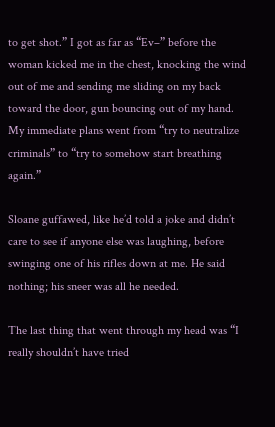to get shot.” I got as far as “Ev–” before the woman kicked me in the chest, knocking the wind out of me and sending me sliding on my back toward the door, gun bouncing out of my hand. My immediate plans went from “try to neutralize criminals” to “try to somehow start breathing again.”

Sloane guffawed, like he’d told a joke and didn’t care to see if anyone else was laughing, before swinging one of his rifles down at me. He said nothing; his sneer was all he needed.

The last thing that went through my head was “I really shouldn’t have tried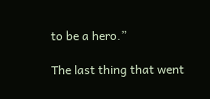to be a hero.”

The last thing that went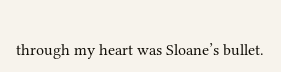through my heart was Sloane’s bullet.